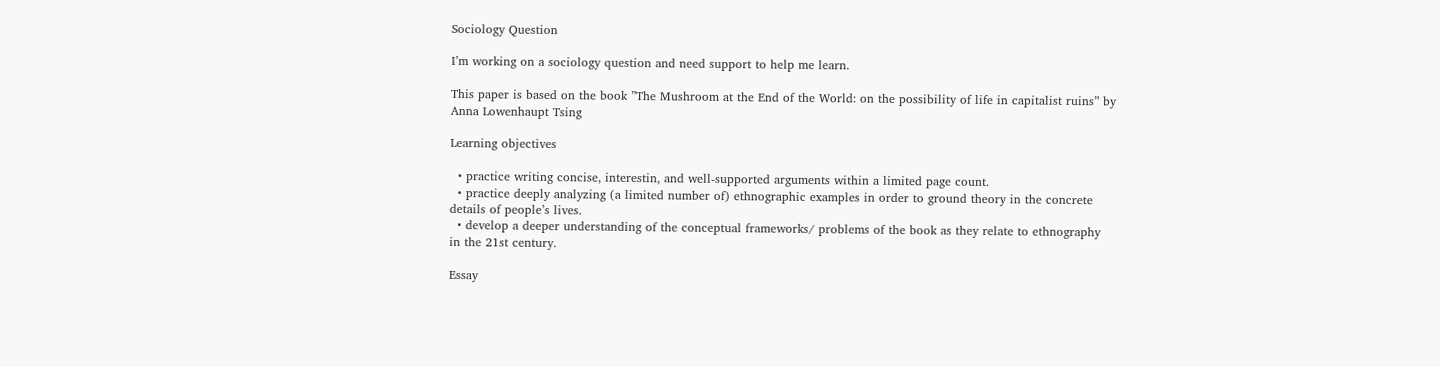Sociology Question

I’m working on a sociology question and need support to help me learn.

This paper is based on the book ”The Mushroom at the End of the World: on the possibility of life in capitalist ruins” by Anna Lowenhaupt Tsing

Learning objectives

  • practice writing concise, interestin, and well-supported arguments within a limited page count.
  • practice deeply analyzing (a limited number of) ethnographic examples in order to ground theory in the concrete details of people’s lives.
  • develop a deeper understanding of the conceptual frameworks/ problems of the book as they relate to ethnography in the 21st century.

Essay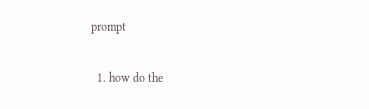prompt

  1. how do the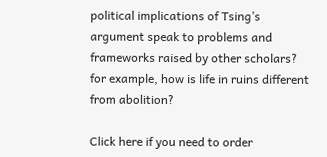political implications of Tsing’s argument speak to problems and frameworks raised by other scholars? for example, how is life in ruins different from abolition?

Click here if you need to order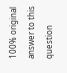100% original answer to this question